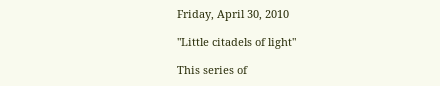Friday, April 30, 2010

"Little citadels of light"

This series of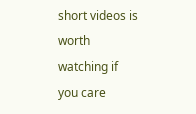short videos is worth watching if you care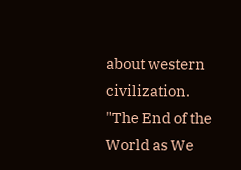about western civilization. "The End of the World as We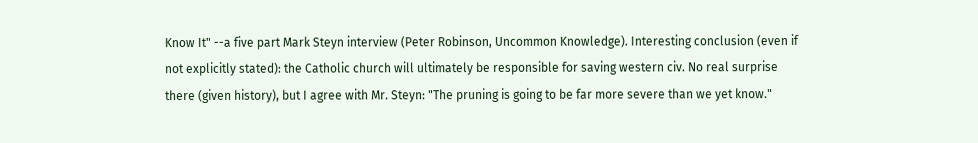Know It" --a five part Mark Steyn interview (Peter Robinson, Uncommon Knowledge). Interesting conclusion (even if not explicitly stated): the Catholic church will ultimately be responsible for saving western civ. No real surprise there (given history), but I agree with Mr. Steyn: "The pruning is going to be far more severe than we yet know."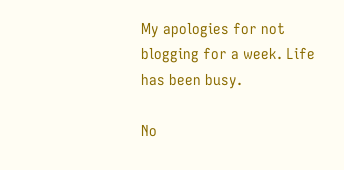My apologies for not blogging for a week. Life has been busy.

No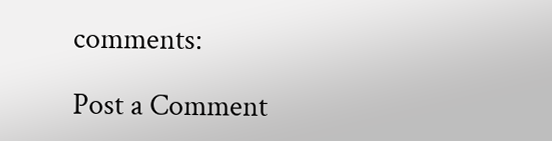comments:

Post a Comment